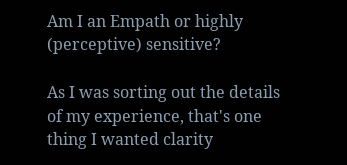Am I an Empath or highly (perceptive) sensitive?

As I was sorting out the details of my experience, that's one thing I wanted clarity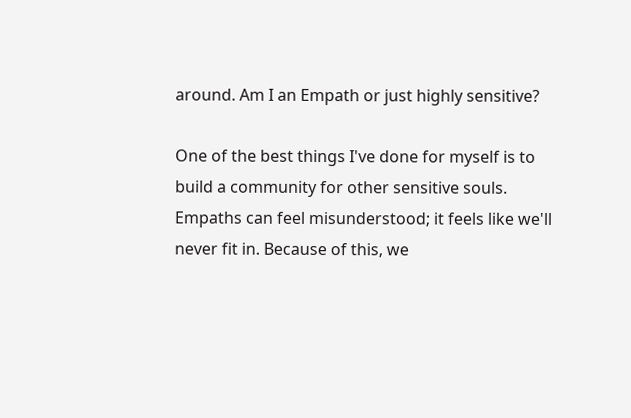around. Am I an Empath or just highly sensitive?

One of the best things I've done for myself is to build a community for other sensitive souls. Empaths can feel misunderstood; it feels like we'll never fit in. Because of this, we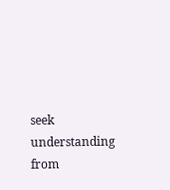seek understanding from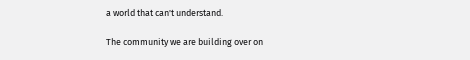a world that can't understand.

The community we are building over on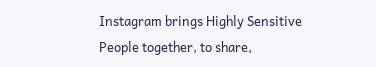Instagram brings Highly Sensitive People together, to share,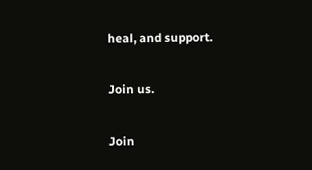heal, and support.

Join us.

Join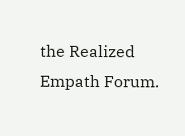the Realized Empath Forum.